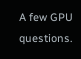A few GPU questions.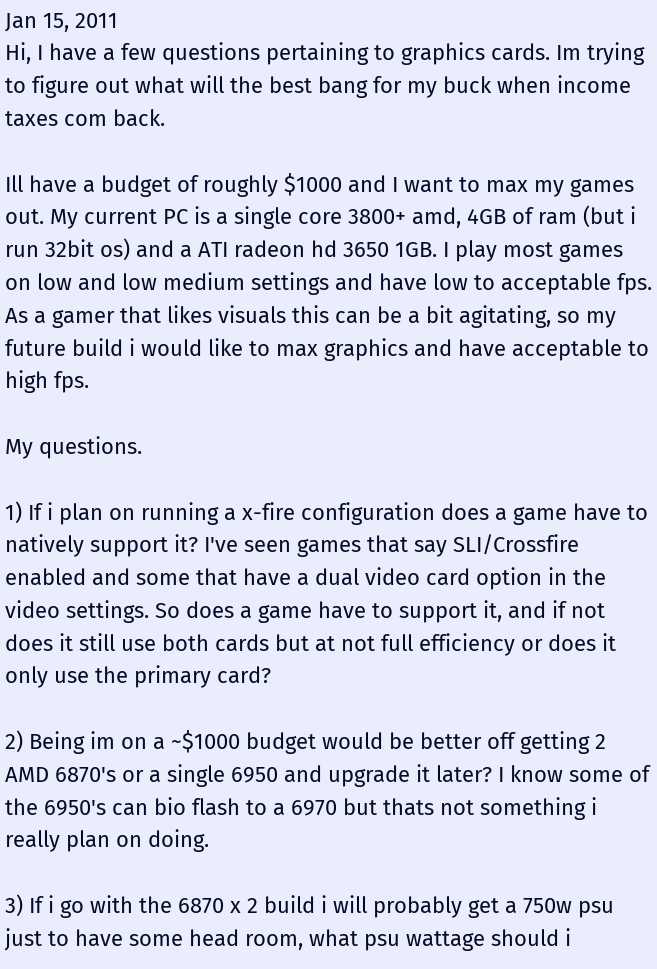Jan 15, 2011
Hi, I have a few questions pertaining to graphics cards. Im trying to figure out what will the best bang for my buck when income taxes com back.

Ill have a budget of roughly $1000 and I want to max my games out. My current PC is a single core 3800+ amd, 4GB of ram (but i run 32bit os) and a ATI radeon hd 3650 1GB. I play most games on low and low medium settings and have low to acceptable fps. As a gamer that likes visuals this can be a bit agitating, so my future build i would like to max graphics and have acceptable to high fps.

My questions.

1) If i plan on running a x-fire configuration does a game have to natively support it? I've seen games that say SLI/Crossfire enabled and some that have a dual video card option in the video settings. So does a game have to support it, and if not does it still use both cards but at not full efficiency or does it only use the primary card?

2) Being im on a ~$1000 budget would be better off getting 2 AMD 6870's or a single 6950 and upgrade it later? I know some of the 6950's can bio flash to a 6970 but thats not something i really plan on doing.

3) If i go with the 6870 x 2 build i will probably get a 750w psu just to have some head room, what psu wattage should i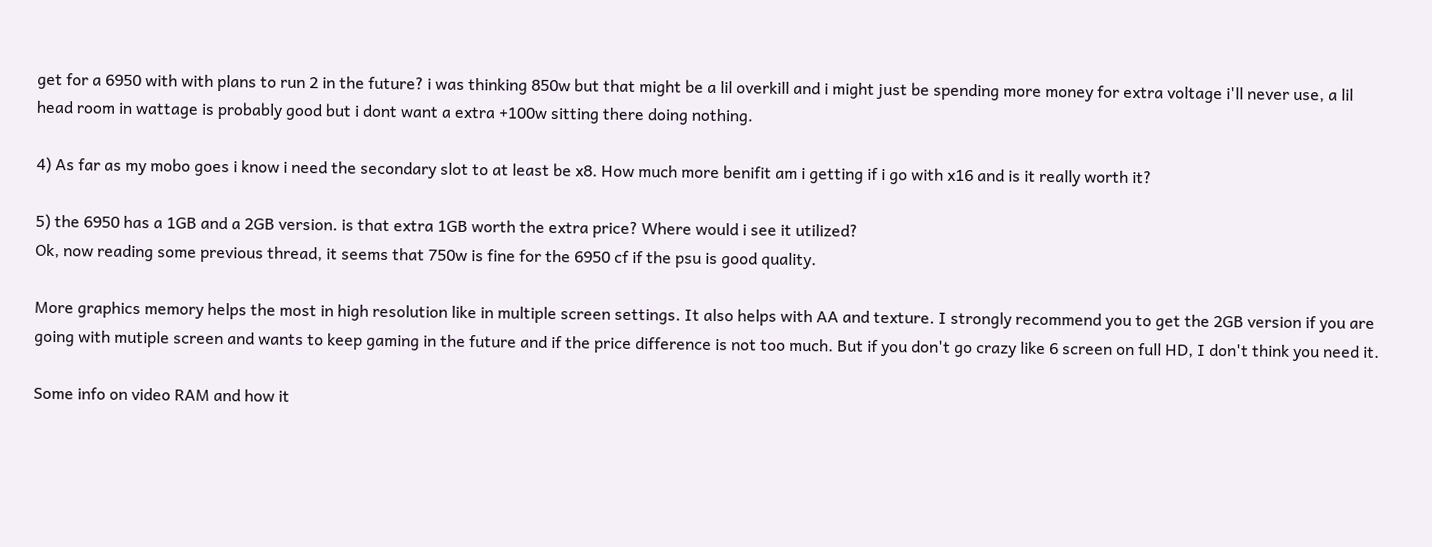get for a 6950 with with plans to run 2 in the future? i was thinking 850w but that might be a lil overkill and i might just be spending more money for extra voltage i'll never use, a lil head room in wattage is probably good but i dont want a extra +100w sitting there doing nothing.

4) As far as my mobo goes i know i need the secondary slot to at least be x8. How much more benifit am i getting if i go with x16 and is it really worth it?

5) the 6950 has a 1GB and a 2GB version. is that extra 1GB worth the extra price? Where would i see it utilized?
Ok, now reading some previous thread, it seems that 750w is fine for the 6950 cf if the psu is good quality.

More graphics memory helps the most in high resolution like in multiple screen settings. It also helps with AA and texture. I strongly recommend you to get the 2GB version if you are going with mutiple screen and wants to keep gaming in the future and if the price difference is not too much. But if you don't go crazy like 6 screen on full HD, I don't think you need it.

Some info on video RAM and how it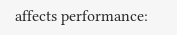affects performance: